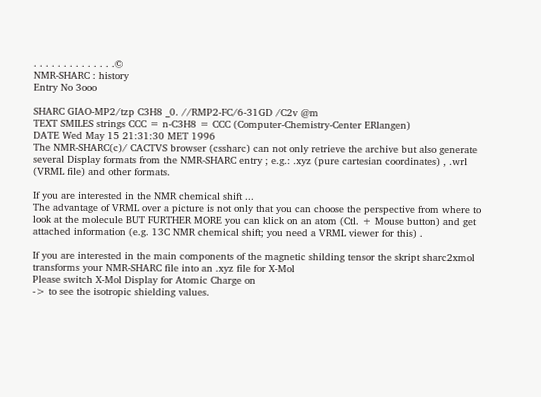. . . . . . . . . . . . . .©
NMR-SHARC : history
Entry No 3ooo

SHARC GIAO-MP2/tzp C3H8 _0. //RMP2-FC/6-31GD /C2v @m
TEXT SMILES strings CCC = n-C3H8 = CCC (Computer-Chemistry-Center ERlangen)
DATE Wed May 15 21:31:30 MET 1996
The NMR-SHARC(c)/ CACTVS browser (cssharc) can not only retrieve the archive but also generate several Display formats from the NMR-SHARC entry ; e.g.: .xyz (pure cartesian coordinates) , .wrl (VRML file) and other formats.

If you are interested in the NMR chemical shift ...
The advantage of VRML over a picture is not only that you can choose the perspective from where to look at the molecule BUT FURTHER MORE you can klick on an atom (Ctl. + Mouse button) and get attached information (e.g. 13C NMR chemical shift; you need a VRML viewer for this) .

If you are interested in the main components of the magnetic shilding tensor the skript sharc2xmol transforms your NMR-SHARC file into an .xyz file for X-Mol
Please switch X-Mol Display for Atomic Charge on
-> to see the isotropic shielding values.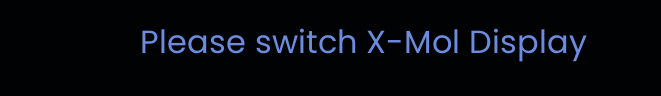Please switch X-Mol Display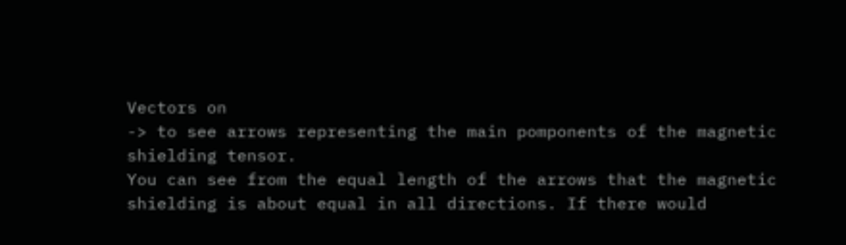Vectors on
-> to see arrows representing the main pomponents of the magnetic shielding tensor.
You can see from the equal length of the arrows that the magnetic shielding is about equal in all directions. If there would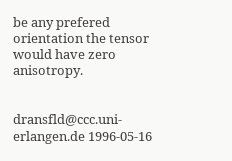be any prefered orientation the tensor would have zero anisotropy.


dransfld@ccc.uni-erlangen.de 1996-05-16